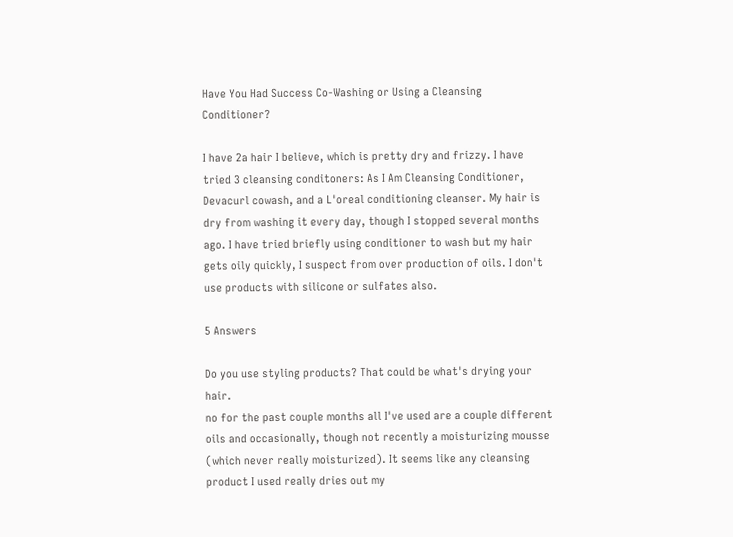Have You Had Success Co-Washing or Using a Cleansing Conditioner?

I have 2a hair I believe, which is pretty dry and frizzy. I have tried 3 cleansing conditoners: As I Am Cleansing Conditioner, Devacurl cowash, and a L'oreal conditioning cleanser. My hair is dry from washing it every day, though I stopped several months ago. I have tried briefly using conditioner to wash but my hair gets oily quickly, I suspect from over production of oils. I don't use products with silicone or sulfates also.

5 Answers

Do you use styling products? That could be what's drying your hair.
no for the past couple months all I've used are a couple different oils and occasionally, though not recently a moisturizing mousse (which never really moisturized). It seems like any cleansing product I used really dries out my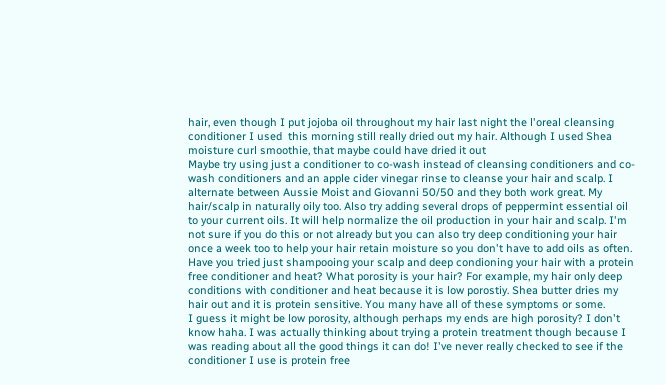hair, even though I put jojoba oil throughout my hair last night the l'oreal cleansing conditioner I used  this morning still really dried out my hair. Although I used Shea moisture curl smoothie, that maybe could have dried it out
Maybe try using just a conditioner to co-wash instead of cleansing conditioners and co-wash conditioners and an apple cider vinegar rinse to cleanse your hair and scalp. I alternate between Aussie Moist and Giovanni 50/50 and they both work great. My hair/scalp in naturally oily too. Also try adding several drops of peppermint essential oil to your current oils. It will help normalize the oil production in your hair and scalp. I'm not sure if you do this or not already but you can also try deep conditioning your hair once a week too to help your hair retain moisture so you don't have to add oils as often.
Have you tried just shampooing your scalp and deep condioning your hair with a protein free conditioner and heat? What porosity is your hair? For example, my hair only deep conditions with conditioner and heat because it is low porostiy. Shea butter dries my hair out and it is protein sensitive. You many have all of these symptoms or some.
I guess it might be low porosity, although perhaps my ends are high porosity? I don't know haha. I was actually thinking about trying a protein treatment though because I was reading about all the good things it can do! I've never really checked to see if the conditioner I use is protein free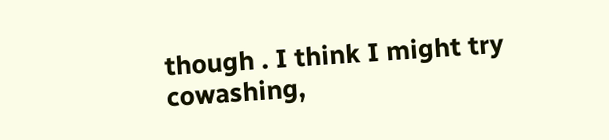though . I think I might try cowashing,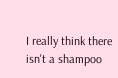I really think there isn't a shampoo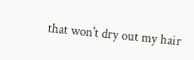that won't dry out my hair